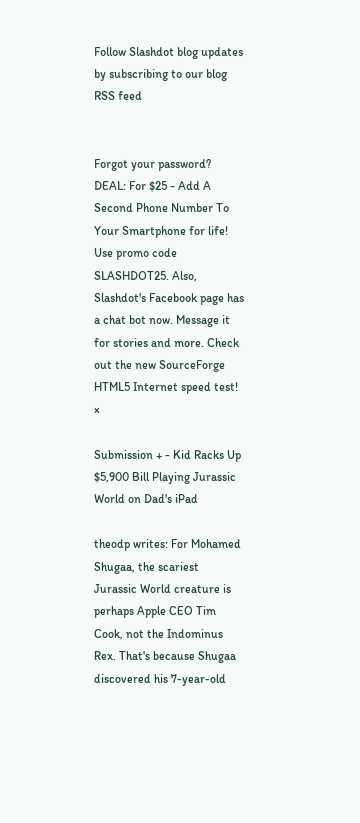Follow Slashdot blog updates by subscribing to our blog RSS feed


Forgot your password?
DEAL: For $25 - Add A Second Phone Number To Your Smartphone for life! Use promo code SLASHDOT25. Also, Slashdot's Facebook page has a chat bot now. Message it for stories and more. Check out the new SourceForge HTML5 Internet speed test! ×

Submission + - Kid Racks Up $5,900 Bill Playing Jurassic World on Dad's iPad

theodp writes: For Mohamed Shugaa, the scariest Jurassic World creature is perhaps Apple CEO Tim Cook, not the Indominus Rex. That's because Shugaa discovered his 7-year-old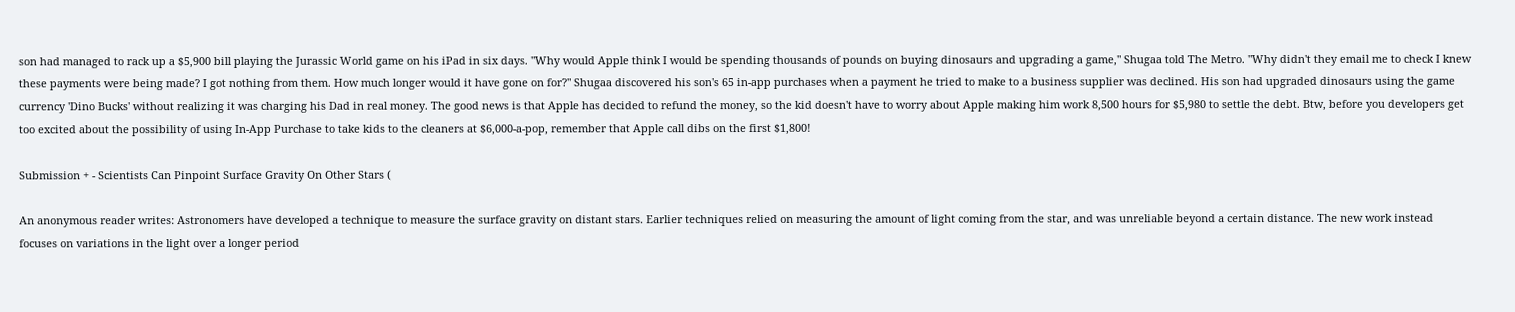son had managed to rack up a $5,900 bill playing the Jurassic World game on his iPad in six days. "Why would Apple think I would be spending thousands of pounds on buying dinosaurs and upgrading a game," Shugaa told The Metro. "Why didn't they email me to check I knew these payments were being made? I got nothing from them. How much longer would it have gone on for?" Shugaa discovered his son's 65 in-app purchases when a payment he tried to make to a business supplier was declined. His son had upgraded dinosaurs using the game currency 'Dino Bucks' without realizing it was charging his Dad in real money. The good news is that Apple has decided to refund the money, so the kid doesn't have to worry about Apple making him work 8,500 hours for $5,980 to settle the debt. Btw, before you developers get too excited about the possibility of using In-App Purchase to take kids to the cleaners at $6,000-a-pop, remember that Apple call dibs on the first $1,800!

Submission + - Scientists Can Pinpoint Surface Gravity On Other Stars (

An anonymous reader writes: Astronomers have developed a technique to measure the surface gravity on distant stars. Earlier techniques relied on measuring the amount of light coming from the star, and was unreliable beyond a certain distance. The new work instead focuses on variations in the light over a longer period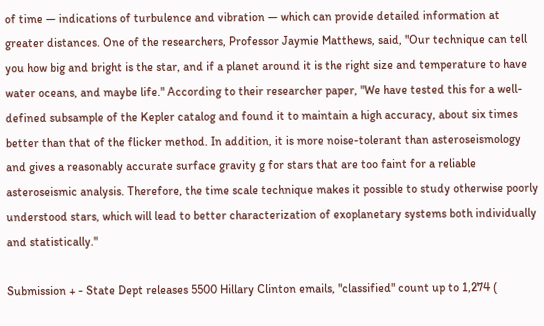of time — indications of turbulence and vibration — which can provide detailed information at greater distances. One of the researchers, Professor Jaymie Matthews, said, "Our technique can tell you how big and bright is the star, and if a planet around it is the right size and temperature to have water oceans, and maybe life." According to their researcher paper, "We have tested this for a well-defined subsample of the Kepler catalog and found it to maintain a high accuracy, about six times better than that of the flicker method. In addition, it is more noise-tolerant than asteroseismology and gives a reasonably accurate surface gravity g for stars that are too faint for a reliable asteroseismic analysis. Therefore, the time scale technique makes it possible to study otherwise poorly understood stars, which will lead to better characterization of exoplanetary systems both individually and statistically."

Submission + - State Dept releases 5500 Hillary Clinton emails, "classified" count up to 1,274 (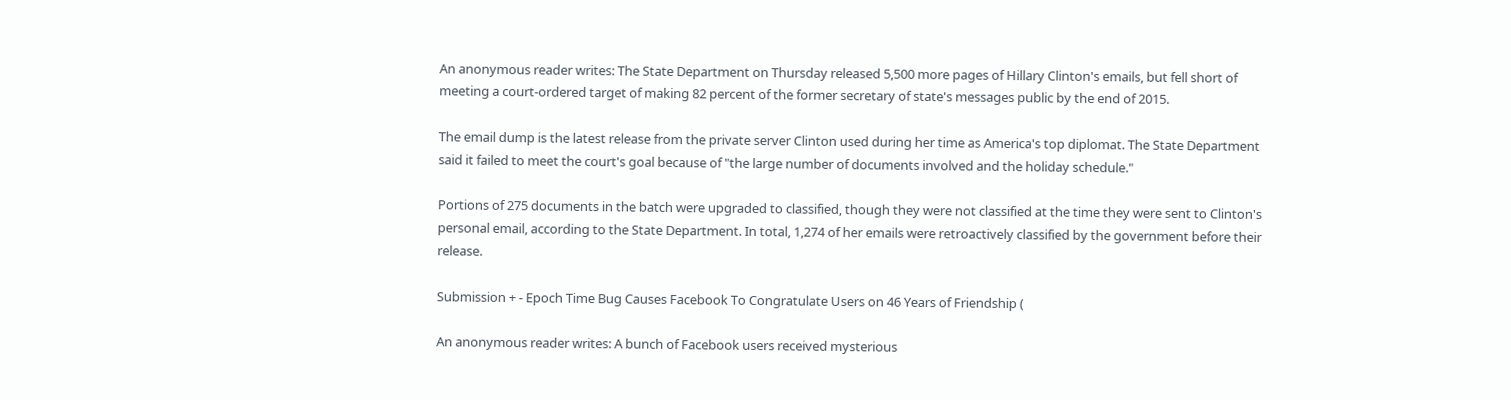An anonymous reader writes: The State Department on Thursday released 5,500 more pages of Hillary Clinton's emails, but fell short of meeting a court-ordered target of making 82 percent of the former secretary of state's messages public by the end of 2015.

The email dump is the latest release from the private server Clinton used during her time as America's top diplomat. The State Department said it failed to meet the court's goal because of "the large number of documents involved and the holiday schedule."

Portions of 275 documents in the batch were upgraded to classified, though they were not classified at the time they were sent to Clinton's personal email, according to the State Department. In total, 1,274 of her emails were retroactively classified by the government before their release.

Submission + - Epoch Time Bug Causes Facebook To Congratulate Users on 46 Years of Friendship (

An anonymous reader writes: A bunch of Facebook users received mysterious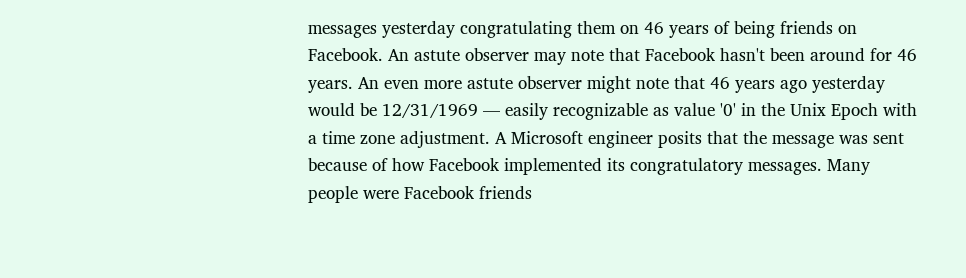messages yesterday congratulating them on 46 years of being friends on Facebook. An astute observer may note that Facebook hasn't been around for 46 years. An even more astute observer might note that 46 years ago yesterday would be 12/31/1969 — easily recognizable as value '0' in the Unix Epoch with a time zone adjustment. A Microsoft engineer posits that the message was sent because of how Facebook implemented its congratulatory messages. Many people were Facebook friends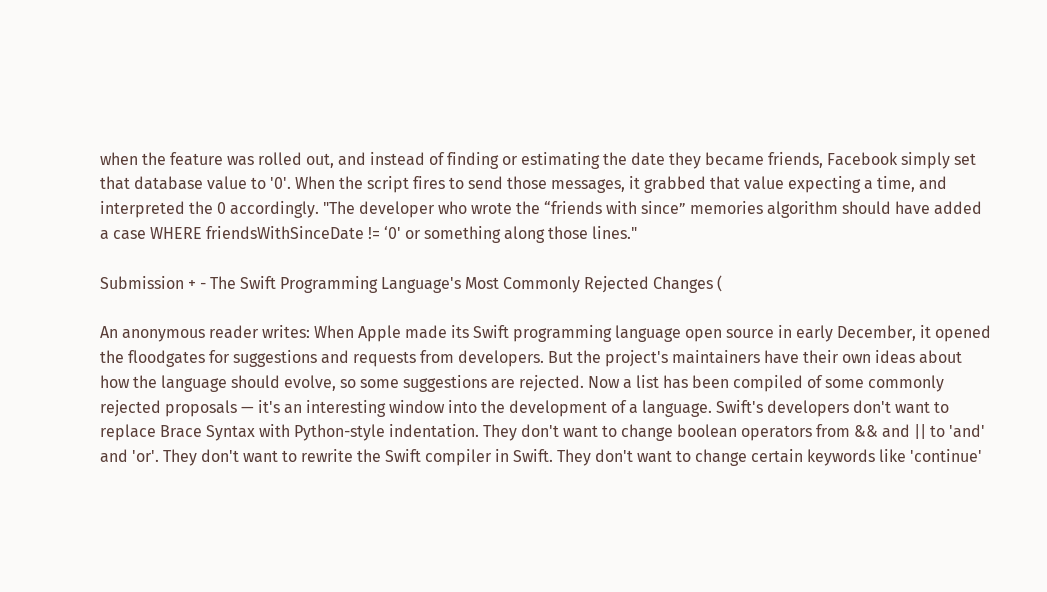when the feature was rolled out, and instead of finding or estimating the date they became friends, Facebook simply set that database value to '0'. When the script fires to send those messages, it grabbed that value expecting a time, and interpreted the 0 accordingly. "The developer who wrote the “friends with since” memories algorithm should have added a case WHERE friendsWithSinceDate != ‘0' or something along those lines."

Submission + - The Swift Programming Language's Most Commonly Rejected Changes (

An anonymous reader writes: When Apple made its Swift programming language open source in early December, it opened the floodgates for suggestions and requests from developers. But the project's maintainers have their own ideas about how the language should evolve, so some suggestions are rejected. Now a list has been compiled of some commonly rejected proposals — it's an interesting window into the development of a language. Swift's developers don't want to replace Brace Syntax with Python-style indentation. They don't want to change boolean operators from && and || to 'and' and 'or'. They don't want to rewrite the Swift compiler in Swift. They don't want to change certain keywords like 'continue'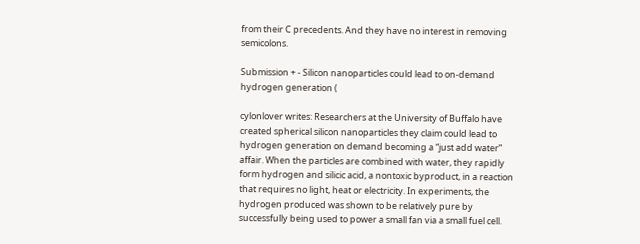from their C precedents. And they have no interest in removing semicolons.

Submission + - Silicon nanoparticles could lead to on-demand hydrogen generation (

cylonlover writes: Researchers at the University of Buffalo have created spherical silicon nanoparticles they claim could lead to hydrogen generation on demand becoming a “just add water” affair. When the particles are combined with water, they rapidly form hydrogen and silicic acid, a nontoxic byproduct, in a reaction that requires no light, heat or electricity. In experiments, the hydrogen produced was shown to be relatively pure by successfully being used to power a small fan via a small fuel cell.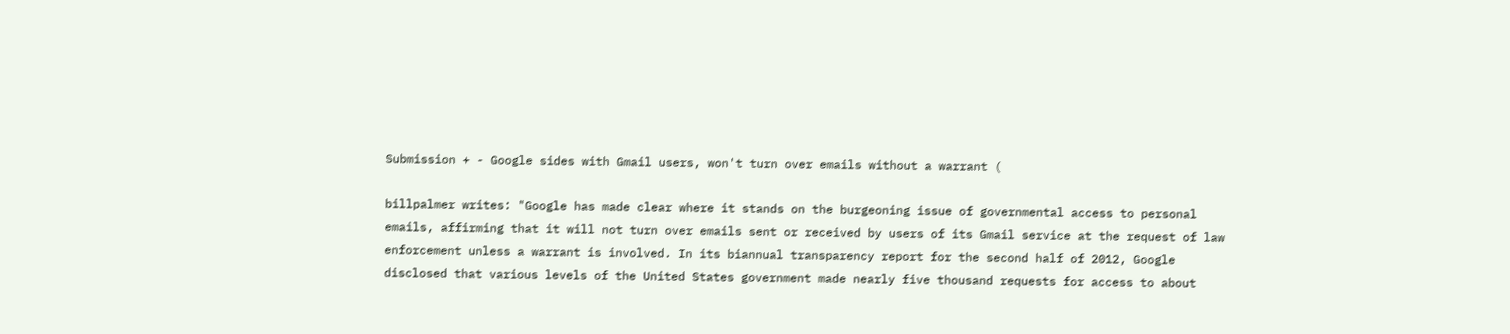Submission + - Google sides with Gmail users, won't turn over emails without a warrant (

billpalmer writes: "Google has made clear where it stands on the burgeoning issue of governmental access to personal emails, affirming that it will not turn over emails sent or received by users of its Gmail service at the request of law enforcement unless a warrant is involved. In its biannual transparency report for the second half of 2012, Google disclosed that various levels of the United States government made nearly five thousand requests for access to about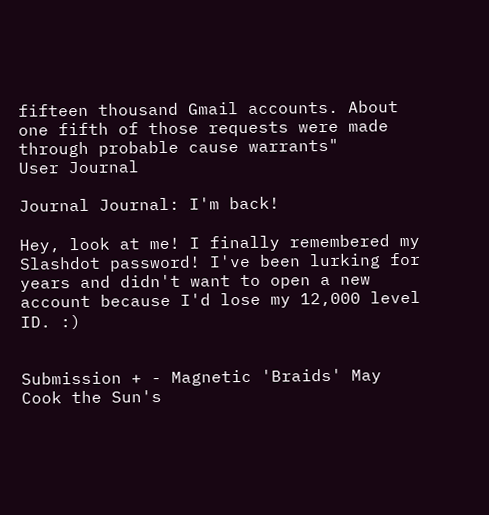fifteen thousand Gmail accounts. About one fifth of those requests were made through probable cause warrants"
User Journal

Journal Journal: I'm back!

Hey, look at me! I finally remembered my Slashdot password! I've been lurking for years and didn't want to open a new account because I'd lose my 12,000 level ID. :)


Submission + - Magnetic 'Braids' May Cook the Sun's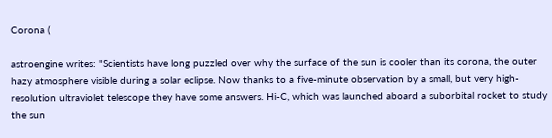Corona (

astroengine writes: "Scientists have long puzzled over why the surface of the sun is cooler than its corona, the outer hazy atmosphere visible during a solar eclipse. Now thanks to a five-minute observation by a small, but very high-resolution ultraviolet telescope they have some answers. Hi-C, which was launched aboard a suborbital rocket to study the sun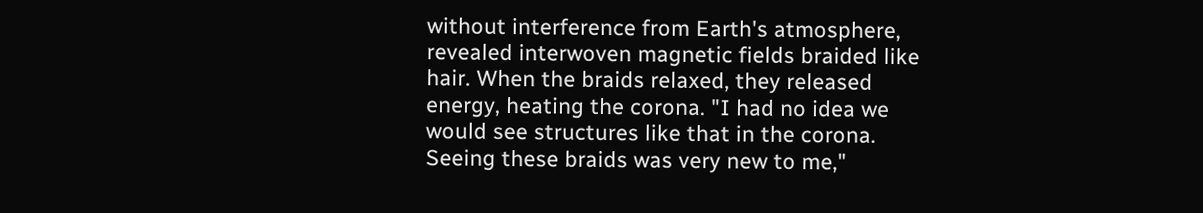without interference from Earth's atmosphere, revealed interwoven magnetic fields braided like hair. When the braids relaxed, they released energy, heating the corona. "I had no idea we would see structures like that in the corona. Seeing these braids was very new to me,"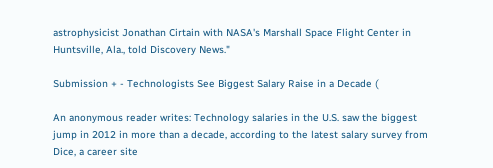astrophysicist Jonathan Cirtain with NASA's Marshall Space Flight Center in Huntsville, Ala., told Discovery News."

Submission + - Technologists See Biggest Salary Raise in a Decade (

An anonymous reader writes: Technology salaries in the U.S. saw the biggest jump in 2012 in more than a decade, according to the latest salary survey from Dice, a career site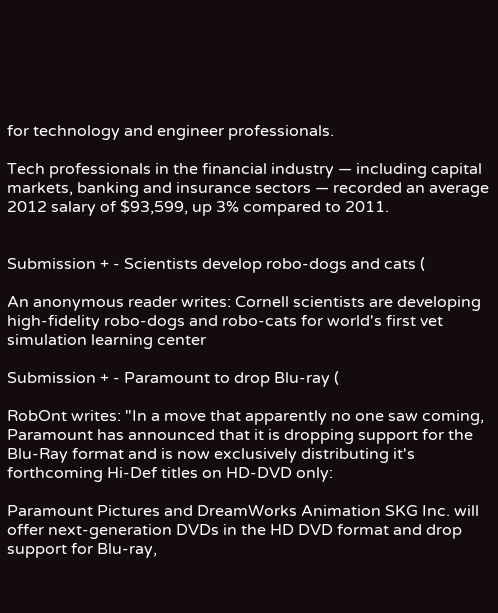for technology and engineer professionals.

Tech professionals in the financial industry — including capital markets, banking and insurance sectors — recorded an average 2012 salary of $93,599, up 3% compared to 2011.


Submission + - Scientists develop robo-dogs and cats (

An anonymous reader writes: Cornell scientists are developing high-fidelity robo-dogs and robo-cats for world's first vet simulation learning center

Submission + - Paramount to drop Blu-ray (

RobOnt writes: "In a move that apparently no one saw coming, Paramount has announced that it is dropping support for the Blu-Ray format and is now exclusively distributing it's forthcoming Hi-Def titles on HD-DVD only:

Paramount Pictures and DreamWorks Animation SKG Inc. will offer next-generation DVDs in the HD DVD format and drop support for Blu-ray,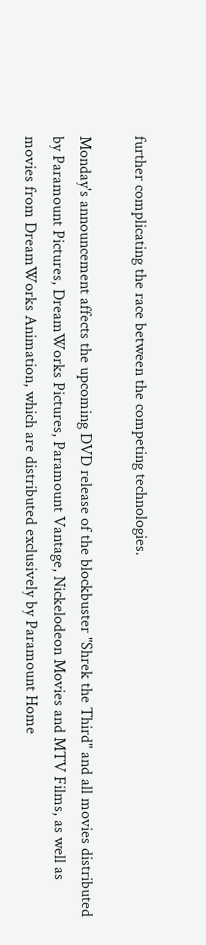further complicating the race between the competing technologies.

Monday's announcement affects the upcoming DVD release of the blockbuster "Shrek the Third" and all movies distributed by Paramount Pictures, DreamWorks Pictures, Paramount Vantage, Nickelodeon Movies and MTV Films, as well as movies from DreamWorks Animation, which are distributed exclusively by Paramount Home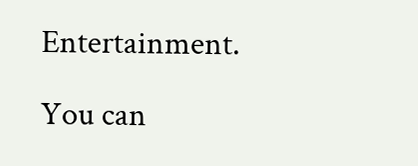Entertainment.

You can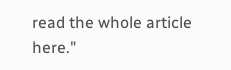read the whole article here."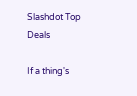Slashdot Top Deals

If a thing's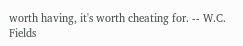worth having, it's worth cheating for. -- W.C. Fields